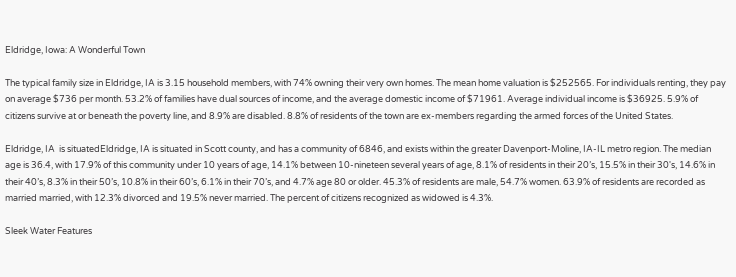Eldridge, Iowa: A Wonderful Town

The typical family size in Eldridge, IA is 3.15 household members, with 74% owning their very own homes. The mean home valuation is $252565. For individuals renting, they pay on average $736 per month. 53.2% of families have dual sources of income, and the average domestic income of $71961. Average individual income is $36925. 5.9% of citizens survive at or beneath the poverty line, and 8.9% are disabled. 8.8% of residents of the town are ex-members regarding the armed forces of the United States.

Eldridge, IA  is situatedEldridge, IA is situated in Scott county, and has a community of 6846, and exists within the greater Davenport-Moline, IA-IL metro region. The median age is 36.4, with 17.9% of this community under 10 years of age, 14.1% between 10-nineteen several years of age, 8.1% of residents in their 20’s, 15.5% in their 30's, 14.6% in their 40’s, 8.3% in their 50’s, 10.8% in their 60’s, 6.1% in their 70’s, and 4.7% age 80 or older. 45.3% of residents are male, 54.7% women. 63.9% of residents are recorded as married married, with 12.3% divorced and 19.5% never married. The percent of citizens recognized as widowed is 4.3%.

Sleek Water Features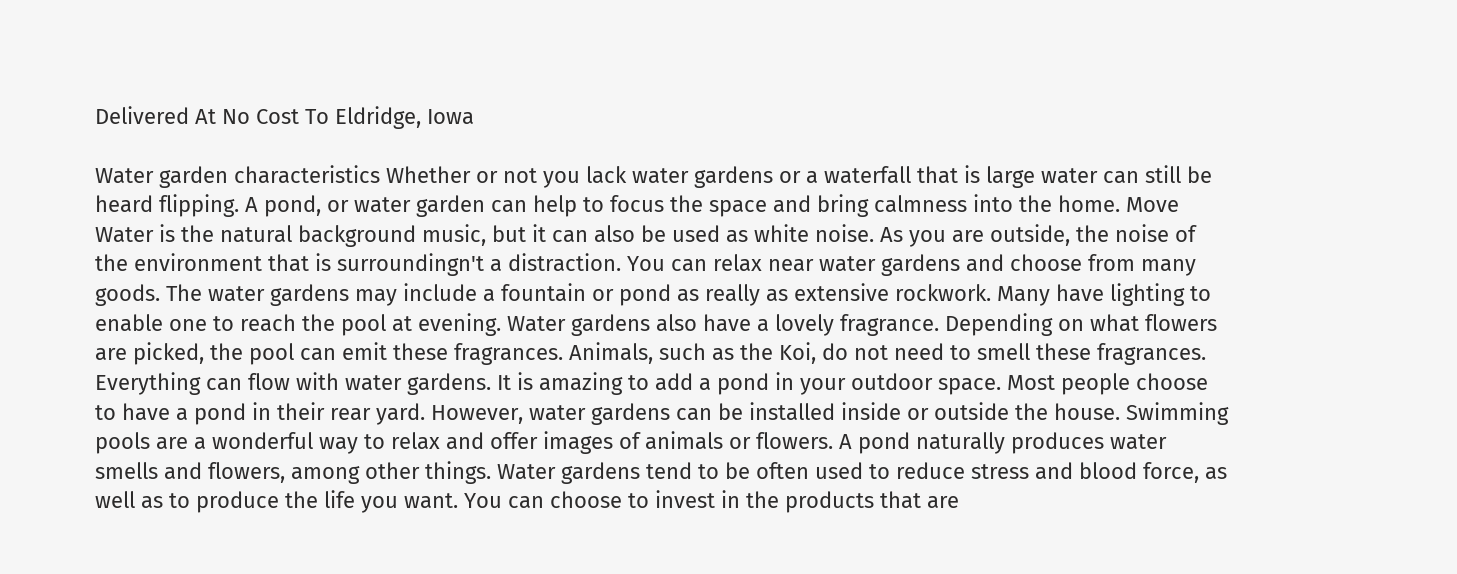Delivered At No Cost To Eldridge, Iowa

Water garden characteristics Whether or not you lack water gardens or a waterfall that is large water can still be heard flipping. A pond, or water garden can help to focus the space and bring calmness into the home. Move Water is the natural background music, but it can also be used as white noise. As you are outside, the noise of the environment that is surroundingn't a distraction. You can relax near water gardens and choose from many goods. The water gardens may include a fountain or pond as really as extensive rockwork. Many have lighting to enable one to reach the pool at evening. Water gardens also have a lovely fragrance. Depending on what flowers are picked, the pool can emit these fragrances. Animals, such as the Koi, do not need to smell these fragrances. Everything can flow with water gardens. It is amazing to add a pond in your outdoor space. Most people choose to have a pond in their rear yard. However, water gardens can be installed inside or outside the house. Swimming pools are a wonderful way to relax and offer images of animals or flowers. A pond naturally produces water smells and flowers, among other things. Water gardens tend to be often used to reduce stress and blood force, as well as to produce the life you want. You can choose to invest in the products that are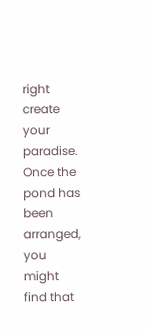right create your paradise. Once the pond has been arranged, you might find that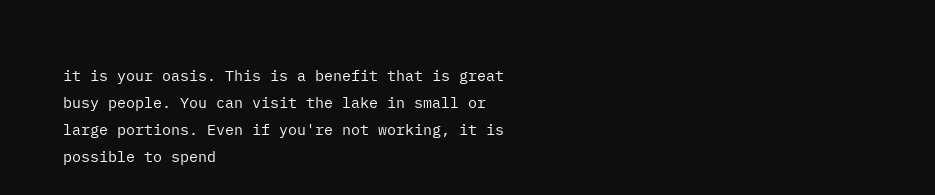it is your oasis. This is a benefit that is great busy people. You can visit the lake in small or large portions. Even if you're not working, it is possible to spend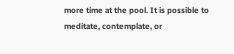more time at the pool. It is possible to meditate, contemplate, or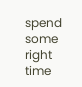spend some right time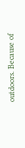outdoors. Because of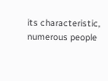its characteristic, numerous people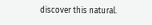discover this natural.